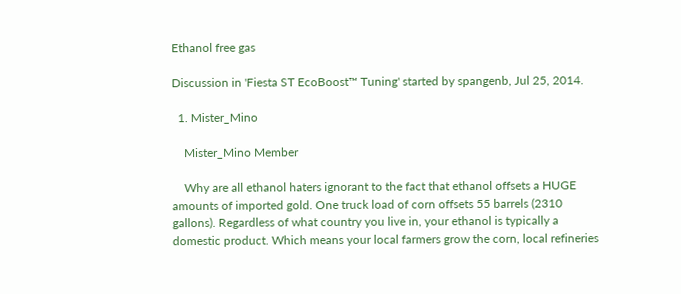Ethanol free gas

Discussion in 'Fiesta ST EcoBoost™ Tuning' started by spangenb, Jul 25, 2014.

  1. Mister_Mino

    Mister_Mino Member

    Why are all ethanol haters ignorant to the fact that ethanol offsets a HUGE amounts of imported gold. One truck load of corn offsets 55 barrels (2310 gallons). Regardless of what country you live in, your ethanol is typically a domestic product. Which means your local farmers grow the corn, local refineries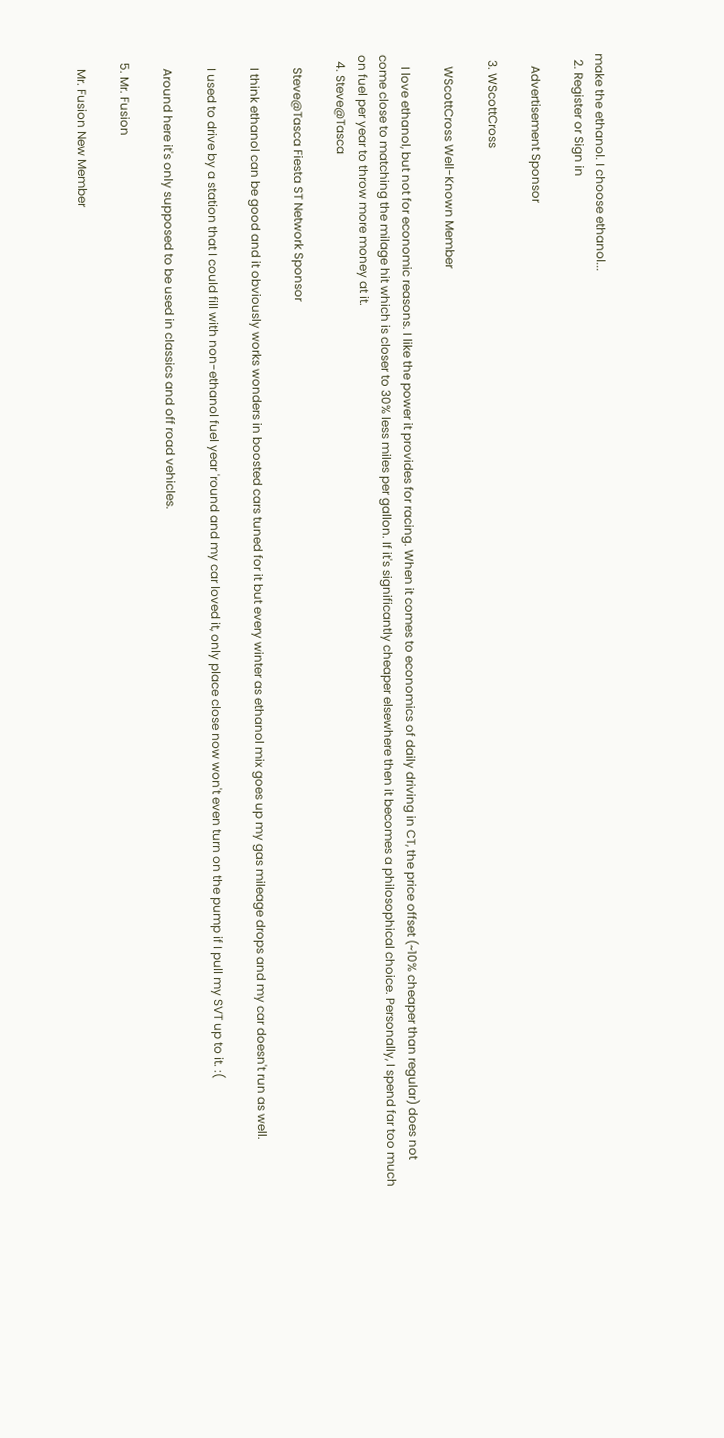make the ethanol. I choose ethanol...
  2. Register or Sign in

    Advertisement Sponsor

  3. WScottCross

    WScottCross Well-Known Member

    I love ethanol, but not for economic reasons. I like the power it provides for racing. When it comes to economics of daily driving in CT, the price offset (~10% cheaper than regular) does not come close to matching the milage hit which is closer to 30% less miles per gallon. If it's significantly cheaper elsewhere then it becomes a philosophical choice. Personally, I spend far too much on fuel per year to throw more money at it.
  4. Steve@Tasca

    Steve@Tasca Fiesta ST Network Sponsor

    I think ethanol can be good and it obviously works wonders in boosted cars tuned for it but every winter as ethanol mix goes up my gas mileage drops and my car doesn't run as well.

    I used to drive by a station that I could fill with non-ethanol fuel year 'round and my car loved it, only place close now won't even turn on the pump if I pull my SVT up to it. :(

    Around here it's only supposed to be used in classics and off road vehicles.

  5. Mr. Fusion

    Mr. Fusion New Member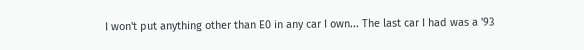I won't put anything other than E0 in any car I own... The last car I had was a '93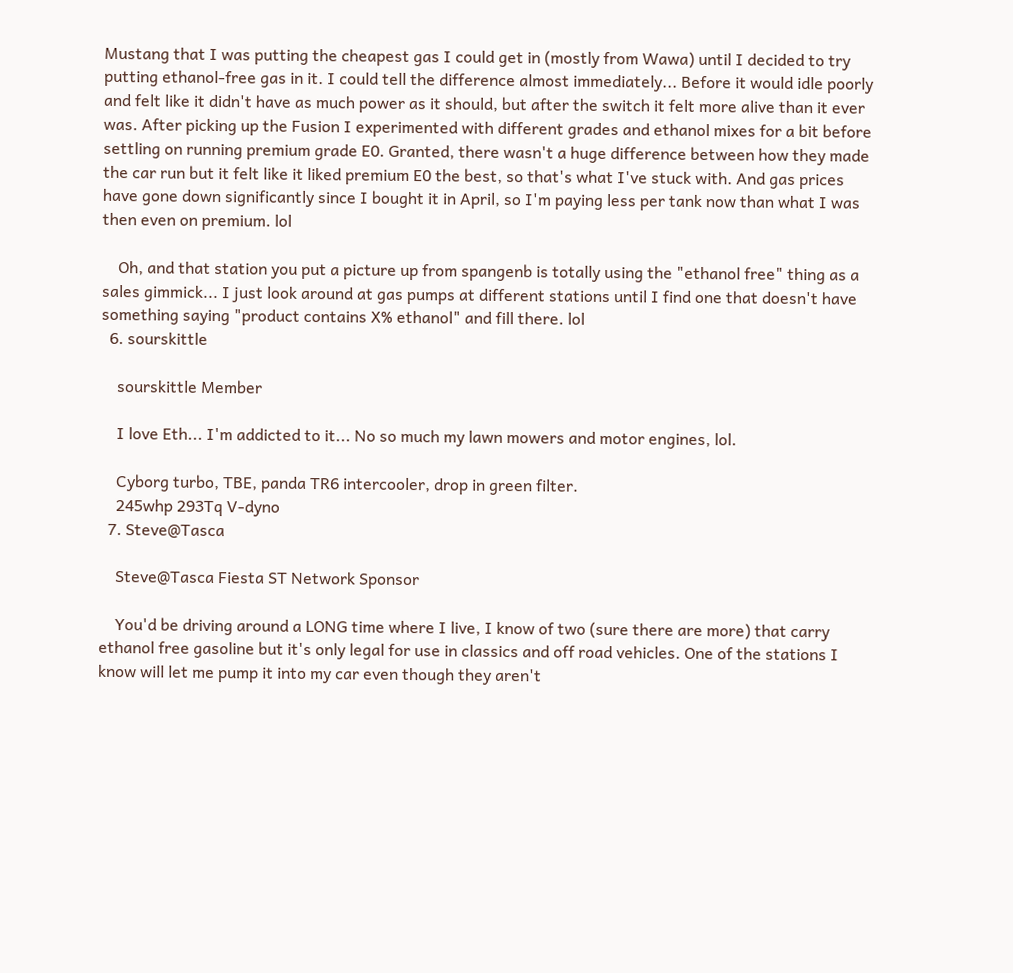Mustang that I was putting the cheapest gas I could get in (mostly from Wawa) until I decided to try putting ethanol-free gas in it. I could tell the difference almost immediately... Before it would idle poorly and felt like it didn't have as much power as it should, but after the switch it felt more alive than it ever was. After picking up the Fusion I experimented with different grades and ethanol mixes for a bit before settling on running premium grade E0. Granted, there wasn't a huge difference between how they made the car run but it felt like it liked premium E0 the best, so that's what I've stuck with. And gas prices have gone down significantly since I bought it in April, so I'm paying less per tank now than what I was then even on premium. lol

    Oh, and that station you put a picture up from spangenb is totally using the "ethanol free" thing as a sales gimmick... I just look around at gas pumps at different stations until I find one that doesn't have something saying "product contains X% ethanol" and fill there. lol
  6. sourskittle

    sourskittle Member

    I love Eth... I'm addicted to it... No so much my lawn mowers and motor engines, lol.

    Cyborg turbo, TBE, panda TR6 intercooler, drop in green filter.
    245whp 293Tq V-dyno
  7. Steve@Tasca

    Steve@Tasca Fiesta ST Network Sponsor

    You'd be driving around a LONG time where I live, I know of two (sure there are more) that carry ethanol free gasoline but it's only legal for use in classics and off road vehicles. One of the stations I know will let me pump it into my car even though they aren't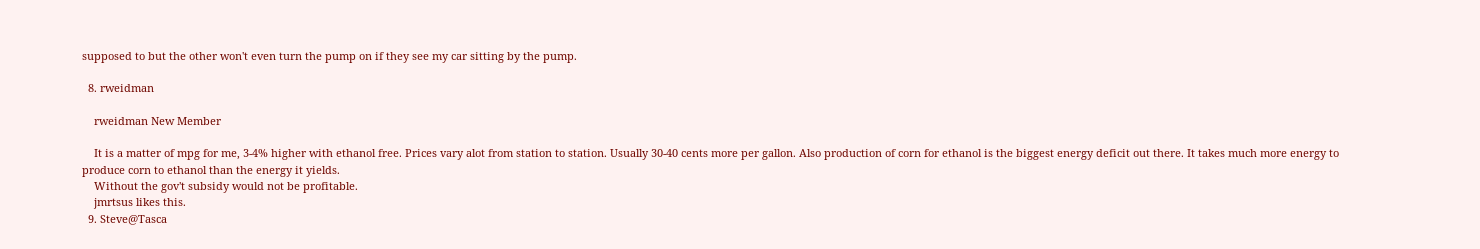supposed to but the other won't even turn the pump on if they see my car sitting by the pump.

  8. rweidman

    rweidman New Member

    It is a matter of mpg for me, 3-4% higher with ethanol free. Prices vary alot from station to station. Usually 30-40 cents more per gallon. Also production of corn for ethanol is the biggest energy deficit out there. It takes much more energy to produce corn to ethanol than the energy it yields.
    Without the gov't subsidy would not be profitable.
    jmrtsus likes this.
  9. Steve@Tasca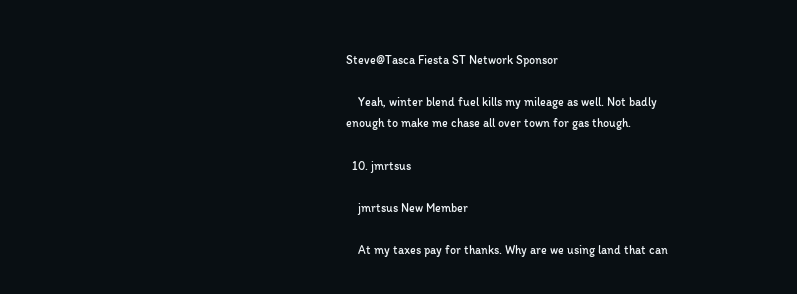Steve@Tasca Fiesta ST Network Sponsor

    Yeah, winter blend fuel kills my mileage as well. Not badly enough to make me chase all over town for gas though.

  10. jmrtsus

    jmrtsus New Member

    At my taxes pay for thanks. Why are we using land that can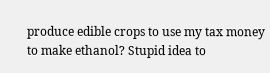produce edible crops to use my tax money to make ethanol? Stupid idea to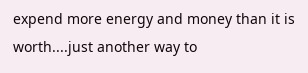expend more energy and money than it is worth....just another way to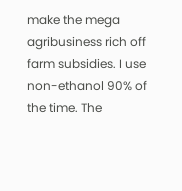make the mega agribusiness rich off farm subsidies. I use non-ethanol 90% of the time. The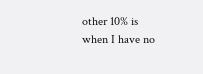other 10% is when I have no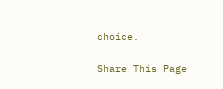choice.

Share This Page